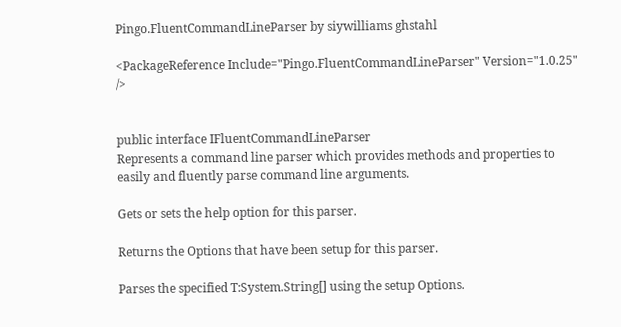Pingo.FluentCommandLineParser by siywilliams ghstahl

<PackageReference Include="Pingo.FluentCommandLineParser" Version="1.0.25" />


public interface IFluentCommandLineParser
Represents a command line parser which provides methods and properties to easily and fluently parse command line arguments.

Gets or sets the help option for this parser.

Returns the Options that have been setup for this parser.

Parses the specified T:System.String[] using the setup Options.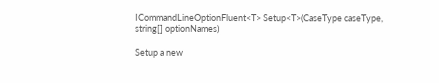ICommandLineOptionFluent<T> Setup<T>(CaseType caseType, string[] optionNames)

Setup a new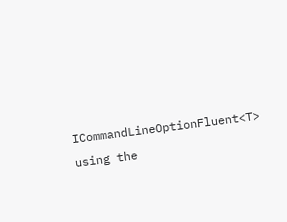ICommandLineOptionFluent<T> using the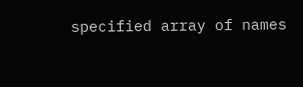specified array of names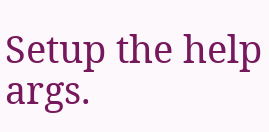Setup the help args.